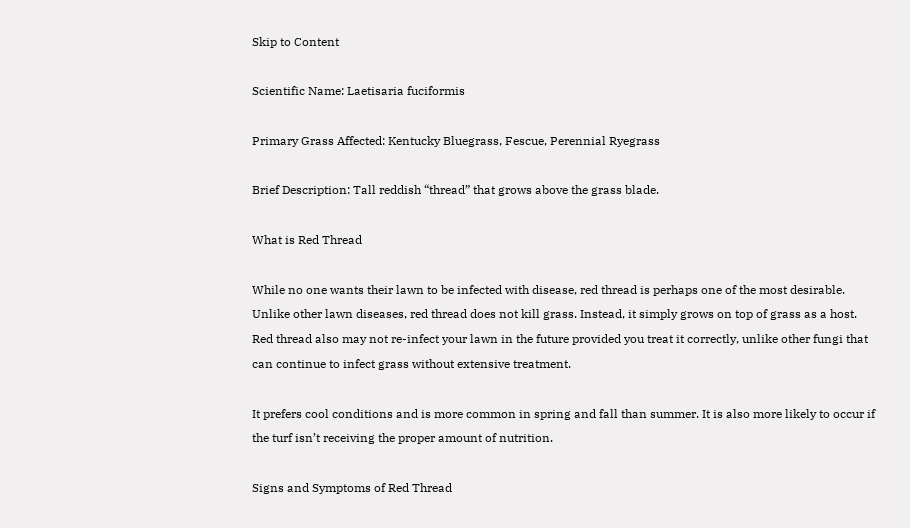Skip to Content

Scientific Name: Laetisaria fuciformis

Primary Grass Affected: Kentucky Bluegrass, Fescue, Perennial Ryegrass

Brief Description: Tall reddish “thread” that grows above the grass blade.

What is Red Thread

While no one wants their lawn to be infected with disease, red thread is perhaps one of the most desirable. Unlike other lawn diseases, red thread does not kill grass. Instead, it simply grows on top of grass as a host. Red thread also may not re-infect your lawn in the future provided you treat it correctly, unlike other fungi that can continue to infect grass without extensive treatment.

It prefers cool conditions and is more common in spring and fall than summer. It is also more likely to occur if the turf isn’t receiving the proper amount of nutrition.

Signs and Symptoms of Red Thread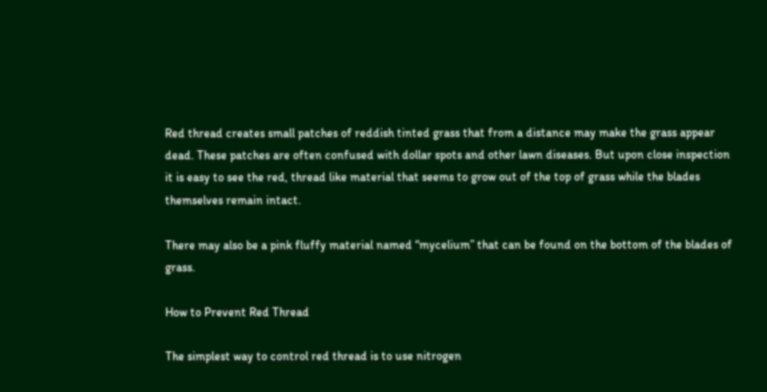Red thread creates small patches of reddish tinted grass that from a distance may make the grass appear dead. These patches are often confused with dollar spots and other lawn diseases. But upon close inspection it is easy to see the red, thread like material that seems to grow out of the top of grass while the blades themselves remain intact.

There may also be a pink fluffy material named “mycelium” that can be found on the bottom of the blades of grass.

How to Prevent Red Thread

The simplest way to control red thread is to use nitrogen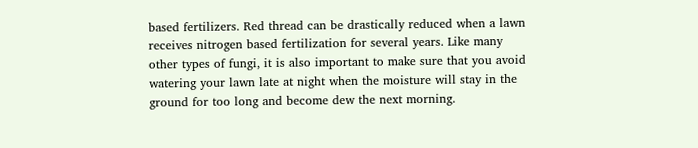based fertilizers. Red thread can be drastically reduced when a lawn receives nitrogen based fertilization for several years. Like many other types of fungi, it is also important to make sure that you avoid watering your lawn late at night when the moisture will stay in the ground for too long and become dew the next morning.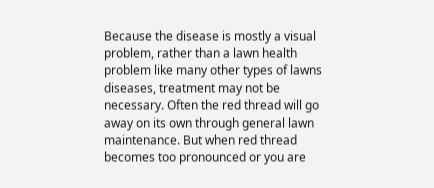Because the disease is mostly a visual problem, rather than a lawn health problem like many other types of lawns diseases, treatment may not be necessary. Often the red thread will go away on its own through general lawn maintenance. But when red thread becomes too pronounced or you are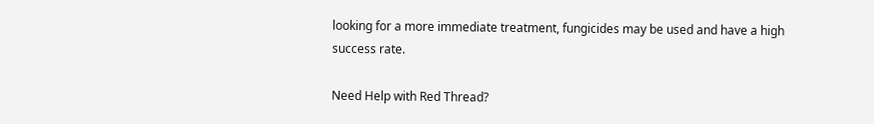looking for a more immediate treatment, fungicides may be used and have a high success rate.

Need Help with Red Thread?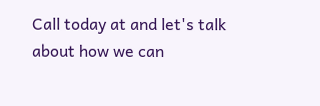Call today at and let's talk about how we can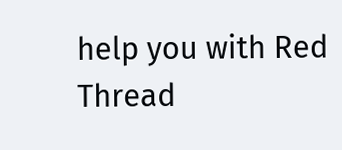help you with Red Thread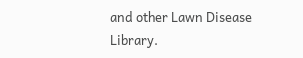and other Lawn Disease Library.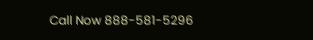Call Now 888-581-5296